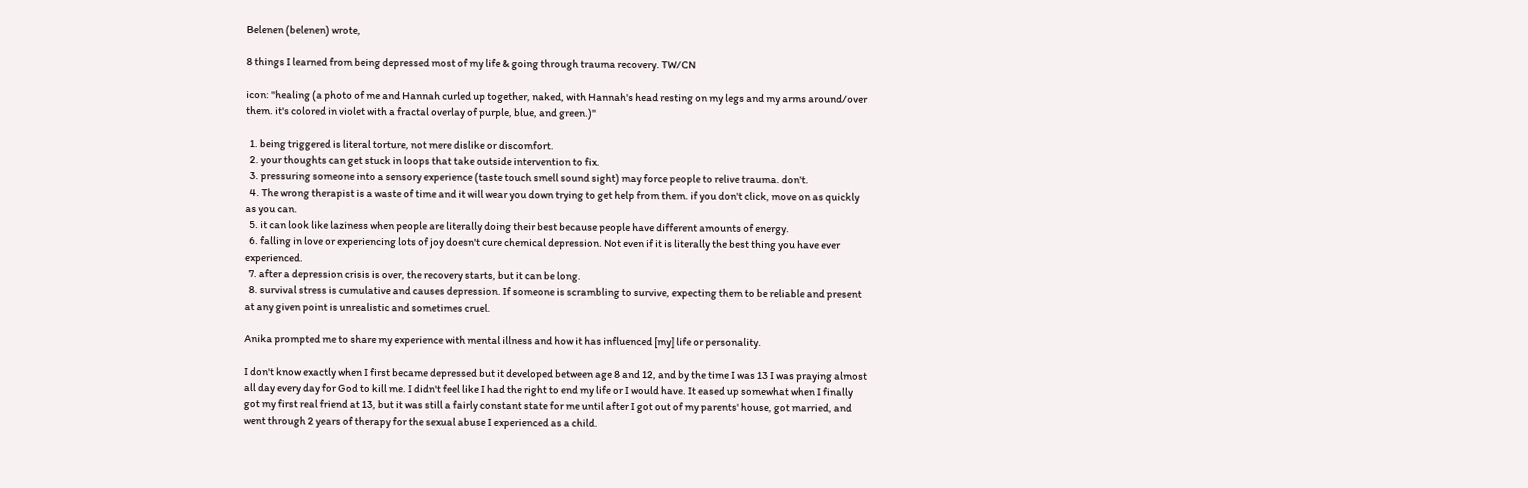Belenen (belenen) wrote,

8 things I learned from being depressed most of my life & going through trauma recovery. TW/CN

icon: "healing (a photo of me and Hannah curled up together, naked, with Hannah's head resting on my legs and my arms around/over them. it's colored in violet with a fractal overlay of purple, blue, and green.)"

  1. being triggered is literal torture, not mere dislike or discomfort.
  2. your thoughts can get stuck in loops that take outside intervention to fix.
  3. pressuring someone into a sensory experience (taste touch smell sound sight) may force people to relive trauma. don't.
  4. The wrong therapist is a waste of time and it will wear you down trying to get help from them. if you don't click, move on as quickly as you can.
  5. it can look like laziness when people are literally doing their best because people have different amounts of energy.
  6. falling in love or experiencing lots of joy doesn't cure chemical depression. Not even if it is literally the best thing you have ever experienced.
  7. after a depression crisis is over, the recovery starts, but it can be long.
  8. survival stress is cumulative and causes depression. If someone is scrambling to survive, expecting them to be reliable and present at any given point is unrealistic and sometimes cruel.

Anika prompted me to share my experience with mental illness and how it has influenced [my] life or personality.

I don't know exactly when I first became depressed but it developed between age 8 and 12, and by the time I was 13 I was praying almost all day every day for God to kill me. I didn't feel like I had the right to end my life or I would have. It eased up somewhat when I finally got my first real friend at 13, but it was still a fairly constant state for me until after I got out of my parents' house, got married, and went through 2 years of therapy for the sexual abuse I experienced as a child.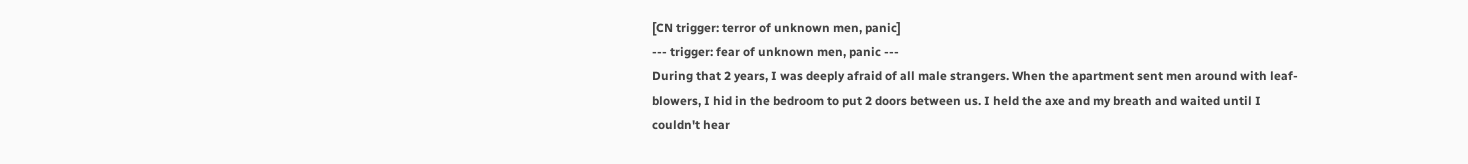[CN trigger: terror of unknown men, panic]
--- trigger: fear of unknown men, panic ---
During that 2 years, I was deeply afraid of all male strangers. When the apartment sent men around with leaf-blowers, I hid in the bedroom to put 2 doors between us. I held the axe and my breath and waited until I couldn't hear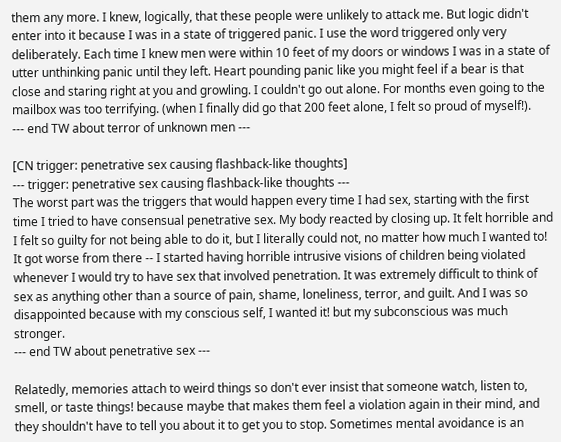them any more. I knew, logically, that these people were unlikely to attack me. But logic didn't enter into it because I was in a state of triggered panic. I use the word triggered only very deliberately. Each time I knew men were within 10 feet of my doors or windows I was in a state of utter unthinking panic until they left. Heart pounding panic like you might feel if a bear is that close and staring right at you and growling. I couldn't go out alone. For months even going to the mailbox was too terrifying. (when I finally did go that 200 feet alone, I felt so proud of myself!).
--- end TW about terror of unknown men ---

[CN trigger: penetrative sex causing flashback-like thoughts]
--- trigger: penetrative sex causing flashback-like thoughts ---
The worst part was the triggers that would happen every time I had sex, starting with the first time I tried to have consensual penetrative sex. My body reacted by closing up. It felt horrible and I felt so guilty for not being able to do it, but I literally could not, no matter how much I wanted to! It got worse from there -- I started having horrible intrusive visions of children being violated whenever I would try to have sex that involved penetration. It was extremely difficult to think of sex as anything other than a source of pain, shame, loneliness, terror, and guilt. And I was so disappointed because with my conscious self, I wanted it! but my subconscious was much stronger.
--- end TW about penetrative sex ---

Relatedly, memories attach to weird things so don't ever insist that someone watch, listen to, smell, or taste things! because maybe that makes them feel a violation again in their mind, and they shouldn't have to tell you about it to get you to stop. Sometimes mental avoidance is an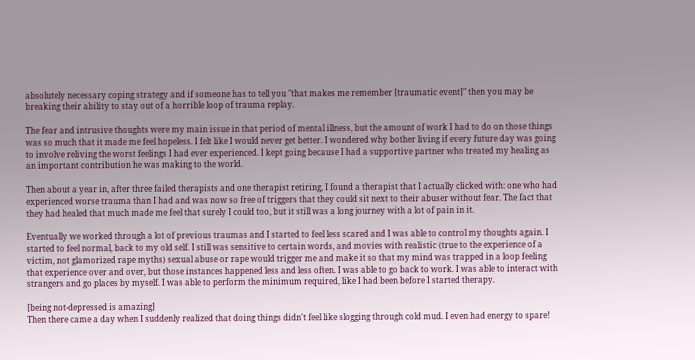absolutely necessary coping strategy and if someone has to tell you "that makes me remember [traumatic event]" then you may be breaking their ability to stay out of a horrible loop of trauma replay.

The fear and intrusive thoughts were my main issue in that period of mental illness, but the amount of work I had to do on those things was so much that it made me feel hopeless. I felt like I would never get better. I wondered why bother living if every future day was going to involve reliving the worst feelings I had ever experienced. I kept going because I had a supportive partner who treated my healing as an important contribution he was making to the world.

Then about a year in, after three failed therapists and one therapist retiring, I found a therapist that I actually clicked with: one who had experienced worse trauma than I had and was now so free of triggers that they could sit next to their abuser without fear. The fact that they had healed that much made me feel that surely I could too, but it still was a long journey with a lot of pain in it.

Eventually we worked through a lot of previous traumas and I started to feel less scared and I was able to control my thoughts again. I started to feel normal, back to my old self. I still was sensitive to certain words, and movies with realistic (true to the experience of a victim, not glamorized rape myths) sexual abuse or rape would trigger me and make it so that my mind was trapped in a loop feeling that experience over and over, but those instances happened less and less often. I was able to go back to work. I was able to interact with strangers and go places by myself. I was able to perform the minimum required, like I had been before I started therapy.

[being not-depressed is amazing]
Then there came a day when I suddenly realized that doing things didn't feel like slogging through cold mud. I even had energy to spare!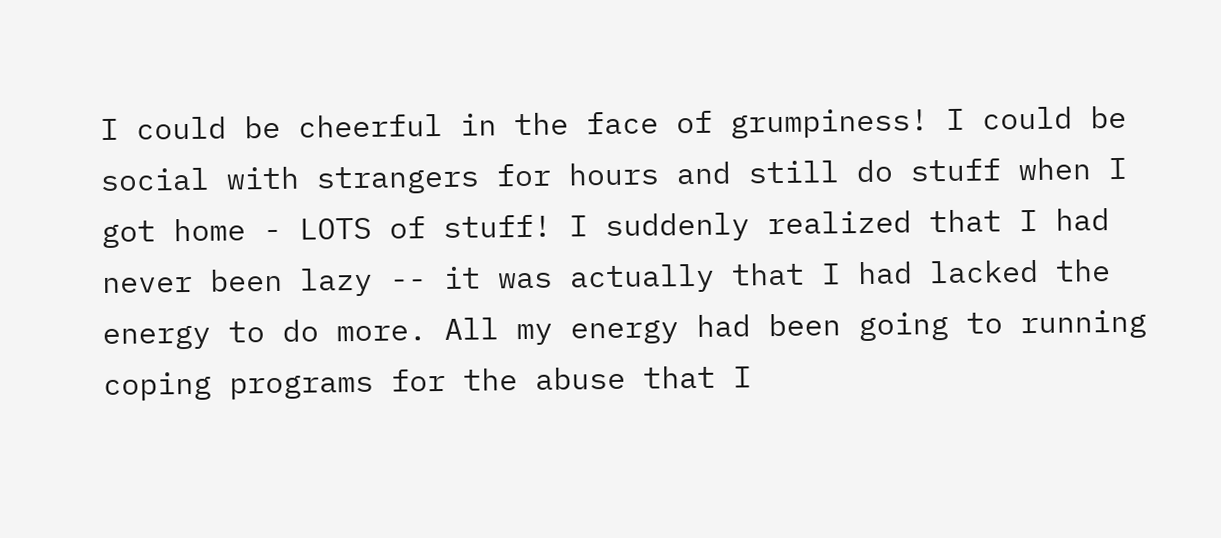I could be cheerful in the face of grumpiness! I could be social with strangers for hours and still do stuff when I got home - LOTS of stuff! I suddenly realized that I had never been lazy -- it was actually that I had lacked the energy to do more. All my energy had been going to running coping programs for the abuse that I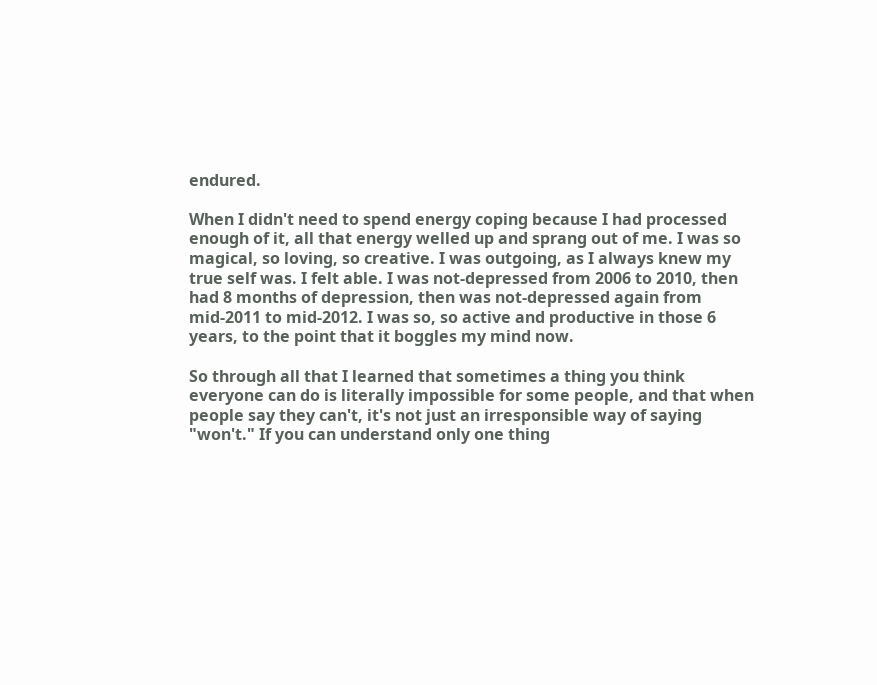endured.

When I didn't need to spend energy coping because I had processed enough of it, all that energy welled up and sprang out of me. I was so magical, so loving, so creative. I was outgoing, as I always knew my true self was. I felt able. I was not-depressed from 2006 to 2010, then had 8 months of depression, then was not-depressed again from mid-2011 to mid-2012. I was so, so active and productive in those 6 years, to the point that it boggles my mind now.

So through all that I learned that sometimes a thing you think everyone can do is literally impossible for some people, and that when people say they can't, it's not just an irresponsible way of saying "won't." If you can understand only one thing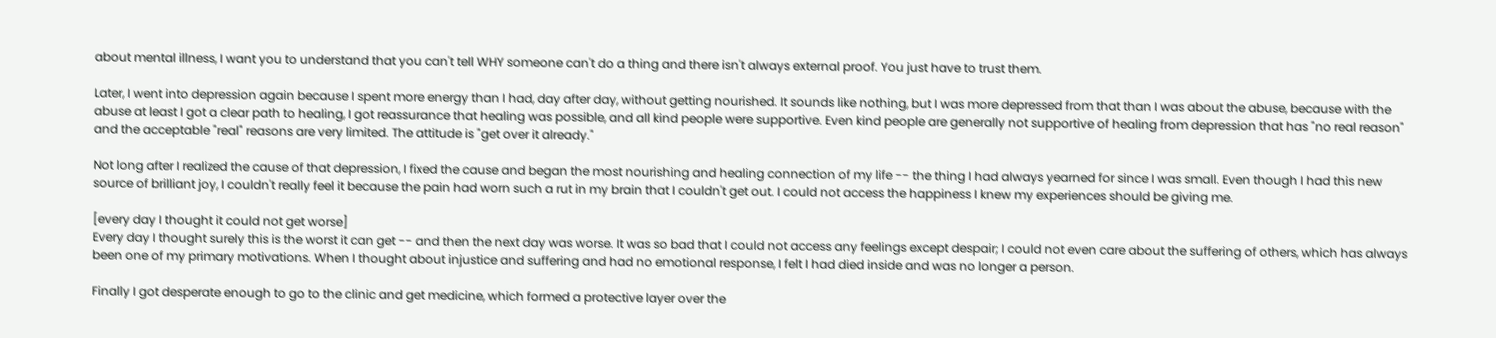about mental illness, I want you to understand that you can't tell WHY someone can't do a thing and there isn't always external proof. You just have to trust them.

Later, I went into depression again because I spent more energy than I had, day after day, without getting nourished. It sounds like nothing, but I was more depressed from that than I was about the abuse, because with the abuse at least I got a clear path to healing, I got reassurance that healing was possible, and all kind people were supportive. Even kind people are generally not supportive of healing from depression that has "no real reason" and the acceptable "real" reasons are very limited. The attitude is "get over it already."

Not long after I realized the cause of that depression, I fixed the cause and began the most nourishing and healing connection of my life -- the thing I had always yearned for since I was small. Even though I had this new source of brilliant joy, I couldn't really feel it because the pain had worn such a rut in my brain that I couldn't get out. I could not access the happiness I knew my experiences should be giving me.

[every day I thought it could not get worse]
Every day I thought surely this is the worst it can get -- and then the next day was worse. It was so bad that I could not access any feelings except despair; I could not even care about the suffering of others, which has always been one of my primary motivations. When I thought about injustice and suffering and had no emotional response, I felt I had died inside and was no longer a person.

Finally I got desperate enough to go to the clinic and get medicine, which formed a protective layer over the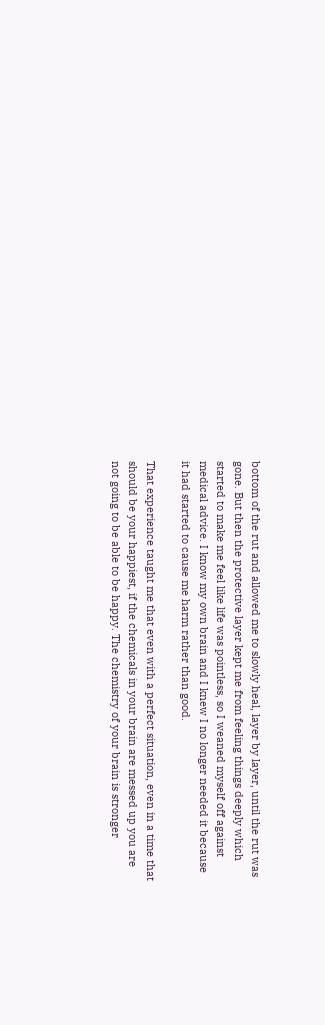bottom of the rut and allowed me to slowly heal, layer by layer, until the rut was gone. But then the protective layer kept me from feeling things deeply which started to make me feel like life was pointless, so I weaned myself off against medical advice. I know my own brain and I knew I no longer needed it because it had started to cause me harm rather than good.

That experience taught me that even with a perfect situation, even in a time that should be your happiest, if the chemicals in your brain are messed up you are not going to be able to be happy. The chemistry of your brain is stronger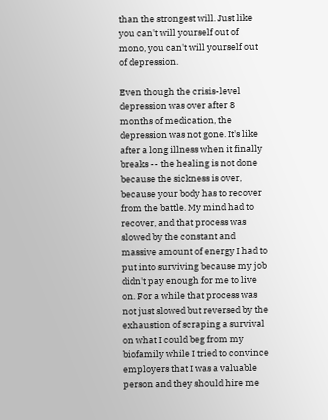than the strongest will. Just like you can't will yourself out of mono, you can't will yourself out of depression.

Even though the crisis-level depression was over after 8 months of medication, the depression was not gone. It's like after a long illness when it finally breaks -- the healing is not done because the sickness is over, because your body has to recover from the battle. My mind had to recover, and that process was slowed by the constant and massive amount of energy I had to put into surviving because my job didn't pay enough for me to live on. For a while that process was not just slowed but reversed by the exhaustion of scraping a survival on what I could beg from my biofamily while I tried to convince employers that I was a valuable person and they should hire me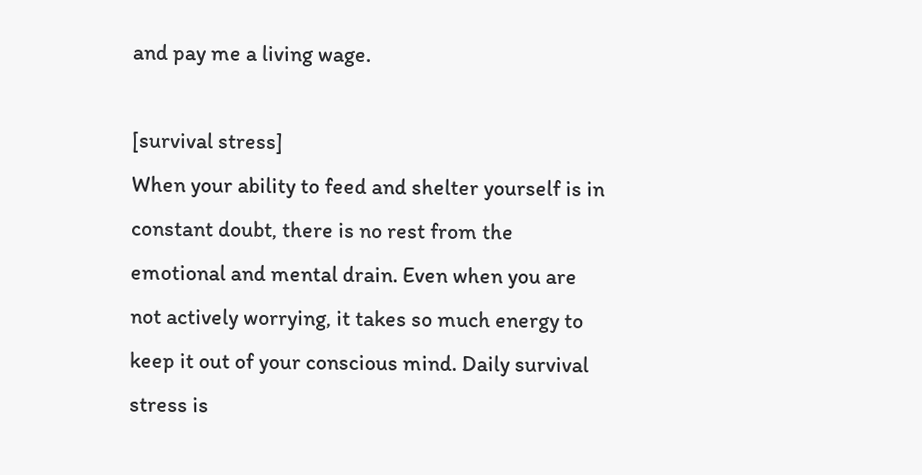and pay me a living wage.

[survival stress]
When your ability to feed and shelter yourself is in constant doubt, there is no rest from the emotional and mental drain. Even when you are not actively worrying, it takes so much energy to keep it out of your conscious mind. Daily survival stress is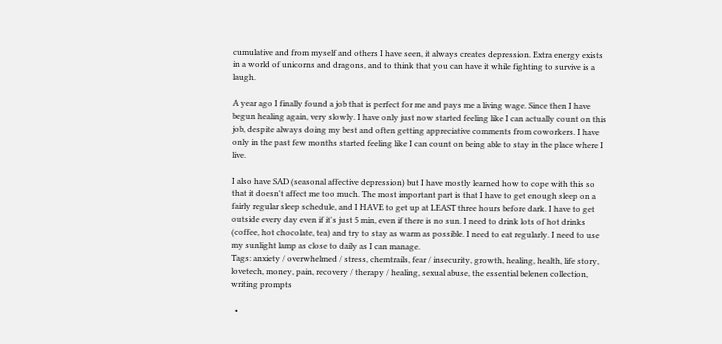cumulative and from myself and others I have seen, it always creates depression. Extra energy exists in a world of unicorns and dragons, and to think that you can have it while fighting to survive is a laugh.

A year ago I finally found a job that is perfect for me and pays me a living wage. Since then I have begun healing again, very slowly. I have only just now started feeling like I can actually count on this job, despite always doing my best and often getting appreciative comments from coworkers. I have only in the past few months started feeling like I can count on being able to stay in the place where I live.

I also have SAD (seasonal affective depression) but I have mostly learned how to cope with this so that it doesn't affect me too much. The most important part is that I have to get enough sleep on a fairly regular sleep schedule, and I HAVE to get up at LEAST three hours before dark. I have to get outside every day even if it's just 5 min, even if there is no sun. I need to drink lots of hot drinks (coffee, hot chocolate, tea) and try to stay as warm as possible. I need to eat regularly. I need to use my sunlight lamp as close to daily as I can manage.
Tags: anxiety / overwhelmed / stress, chemtrails, fear / insecurity, growth, healing, health, life story, lovetech, money, pain, recovery / therapy / healing, sexual abuse, the essential belenen collection, writing prompts

  •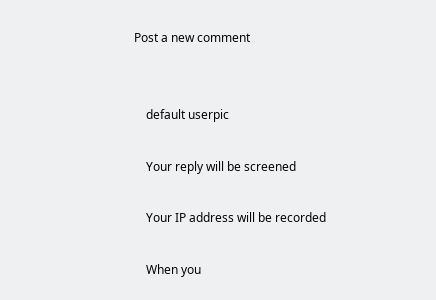Post a new comment


    default userpic

    Your reply will be screened

    Your IP address will be recorded

    When you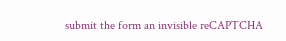submit the form an invisible reCAPTCHA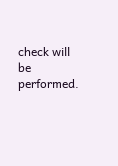check will be performed.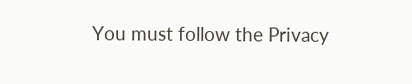You must follow the Privacy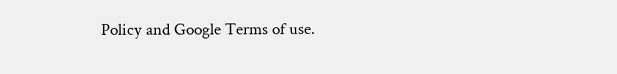Policy and Google Terms of use.